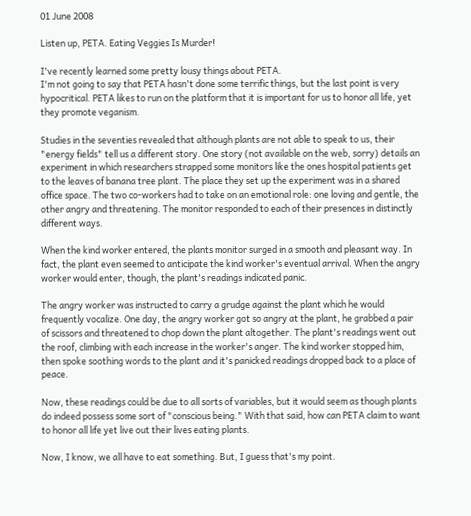01 June 2008

Listen up, PETA. Eating Veggies Is Murder!

I've recently learned some pretty lousy things about PETA.
I'm not going to say that PETA hasn't done some terrific things, but the last point is very hypocritical. PETA likes to run on the platform that it is important for us to honor all life, yet they promote veganism.

Studies in the seventies revealed that although plants are not able to speak to us, their "energy fields" tell us a different story. One story (not available on the web, sorry) details an experiment in which researchers strapped some monitors like the ones hospital patients get to the leaves of banana tree plant. The place they set up the experiment was in a shared office space. The two co-workers had to take on an emotional role: one loving and gentle, the other angry and threatening. The monitor responded to each of their presences in distinctly different ways.

When the kind worker entered, the plants monitor surged in a smooth and pleasant way. In fact, the plant even seemed to anticipate the kind worker's eventual arrival. When the angry worker would enter, though, the plant's readings indicated panic.

The angry worker was instructed to carry a grudge against the plant which he would frequently vocalize. One day, the angry worker got so angry at the plant, he grabbed a pair of scissors and threatened to chop down the plant altogether. The plant's readings went out the roof, climbing with each increase in the worker's anger. The kind worker stopped him, then spoke soothing words to the plant and it's panicked readings dropped back to a place of peace.

Now, these readings could be due to all sorts of variables, but it would seem as though plants do indeed possess some sort of "conscious being." With that said, how can PETA claim to want to honor all life yet live out their lives eating plants.

Now, I know, we all have to eat something. But, I guess that's my point.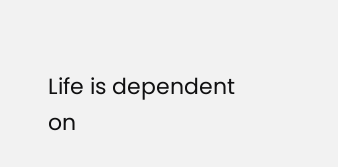Life is dependent on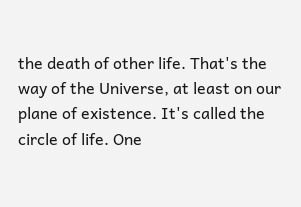the death of other life. That's the way of the Universe, at least on our plane of existence. It's called the circle of life. One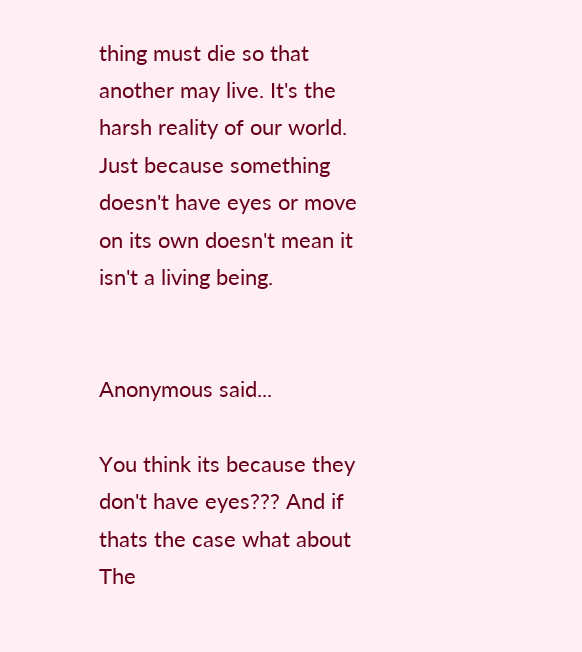thing must die so that another may live. It's the harsh reality of our world. Just because something doesn't have eyes or move on its own doesn't mean it isn't a living being.


Anonymous said...

You think its because they don't have eyes??? And if thats the case what about The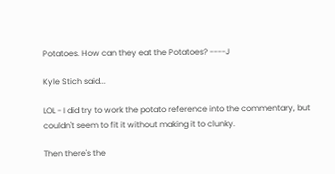Potatoes. How can they eat the Potatoes? ----J

Kyle Stich said...

LOL - I did try to work the potato reference into the commentary, but couldn't seem to fit it without making it to clunky.

Then there's the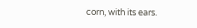corn, with its ears.